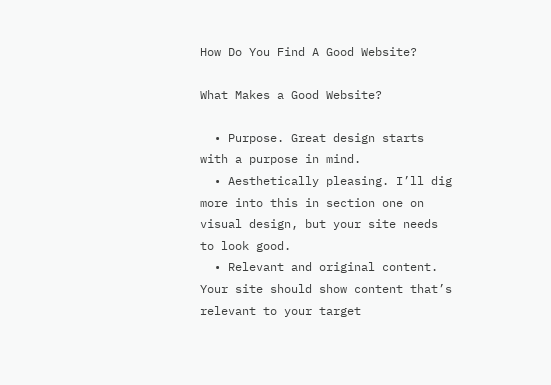How Do You Find A Good Website?

What Makes a Good Website?

  • Purpose. Great design starts with a purpose in mind.
  • Aesthetically pleasing. I’ll dig more into this in section one on visual design, but your site needs to look good.
  • Relevant and original content. Your site should show content that’s relevant to your target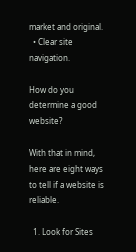market and original.
  • Clear site navigation.

How do you determine a good website?

With that in mind, here are eight ways to tell if a website is reliable.

  1. Look for Sites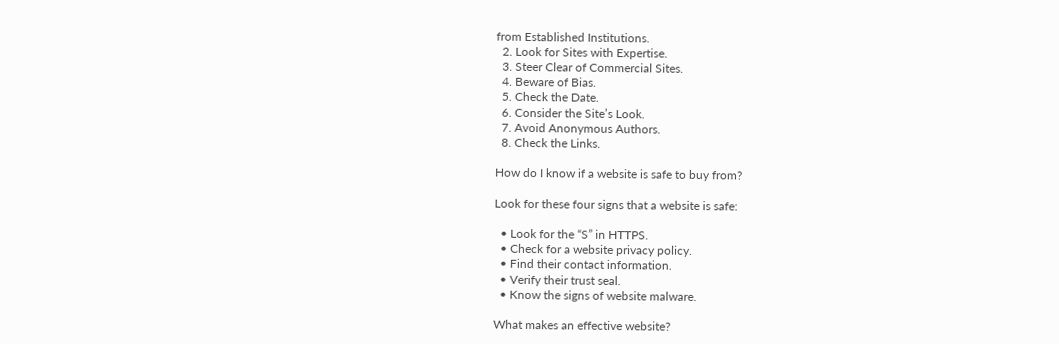from Established Institutions.
  2. Look for Sites with Expertise.
  3. Steer Clear of Commercial Sites.
  4. Beware of Bias.
  5. Check the Date.
  6. Consider the Site’s Look.
  7. Avoid Anonymous Authors.
  8. Check the Links.

How do I know if a website is safe to buy from?

Look for these four signs that a website is safe:

  • Look for the “S” in HTTPS.
  • Check for a website privacy policy.
  • Find their contact information.
  • Verify their trust seal.
  • Know the signs of website malware.

What makes an effective website?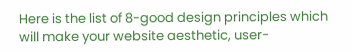Here is the list of 8-good design principles which will make your website aesthetic, user-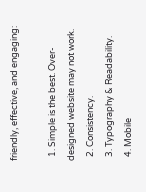friendly, effective, and engaging:

  1. Simple is the best. Over-designed website may not work.
  2. Consistency.
  3. Typography & Readability.
  4. Mobile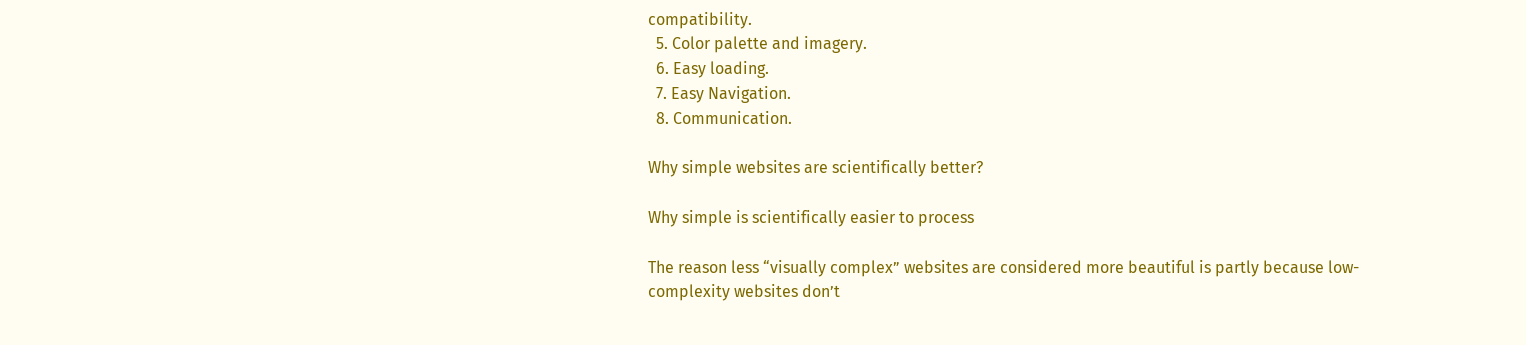compatibility.
  5. Color palette and imagery.
  6. Easy loading.
  7. Easy Navigation.
  8. Communication.

Why simple websites are scientifically better?

Why simple is scientifically easier to process

The reason less “visually complex” websites are considered more beautiful is partly because low-complexity websites don’t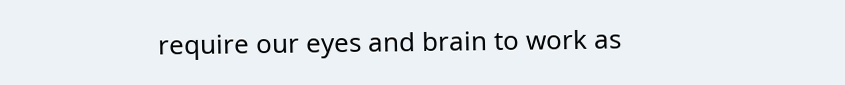require our eyes and brain to work as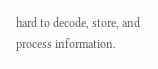hard to decode, store, and process information.